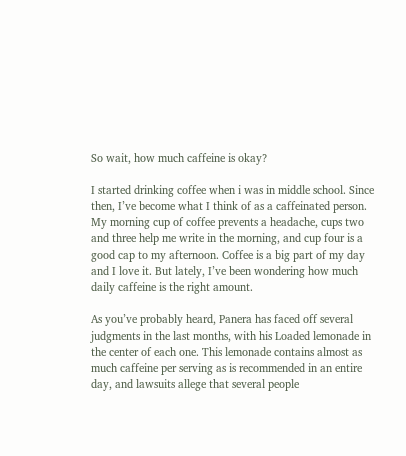So wait, how much caffeine is okay?

I started drinking coffee when i was in middle school. Since then, I’ve become what I think of as a caffeinated person. My morning cup of coffee prevents a headache, cups two and three help me write in the morning, and cup four is a good cap to my afternoon. Coffee is a big part of my day and I love it. But lately, I’ve been wondering how much daily caffeine is the right amount.

As you’ve probably heard, Panera has faced off several judgments in the last months, with his Loaded lemonade in the center of each one. This lemonade contains almost as much caffeine per serving as is recommended in an entire day, and lawsuits allege that several people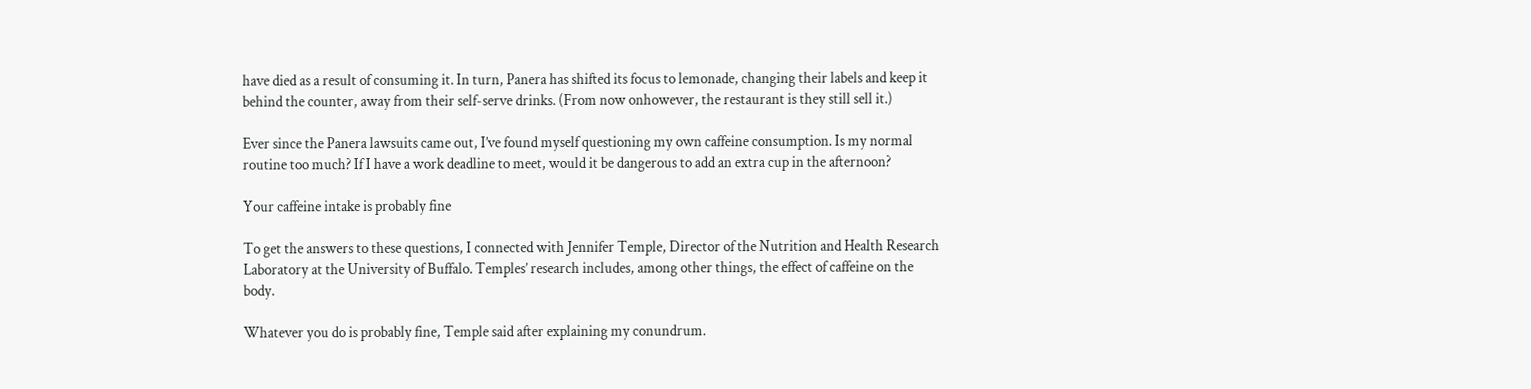have died as a result of consuming it. In turn, Panera has shifted its focus to lemonade, changing their labels and keep it behind the counter, away from their self-serve drinks. (From now onhowever, the restaurant is they still sell it.)

Ever since the Panera lawsuits came out, I’ve found myself questioning my own caffeine consumption. Is my normal routine too much? If I have a work deadline to meet, would it be dangerous to add an extra cup in the afternoon?

Your caffeine intake is probably fine

To get the answers to these questions, I connected with Jennifer Temple, Director of the Nutrition and Health Research Laboratory at the University of Buffalo. Temples’ research includes, among other things, the effect of caffeine on the body.

Whatever you do is probably fine, Temple said after explaining my conundrum.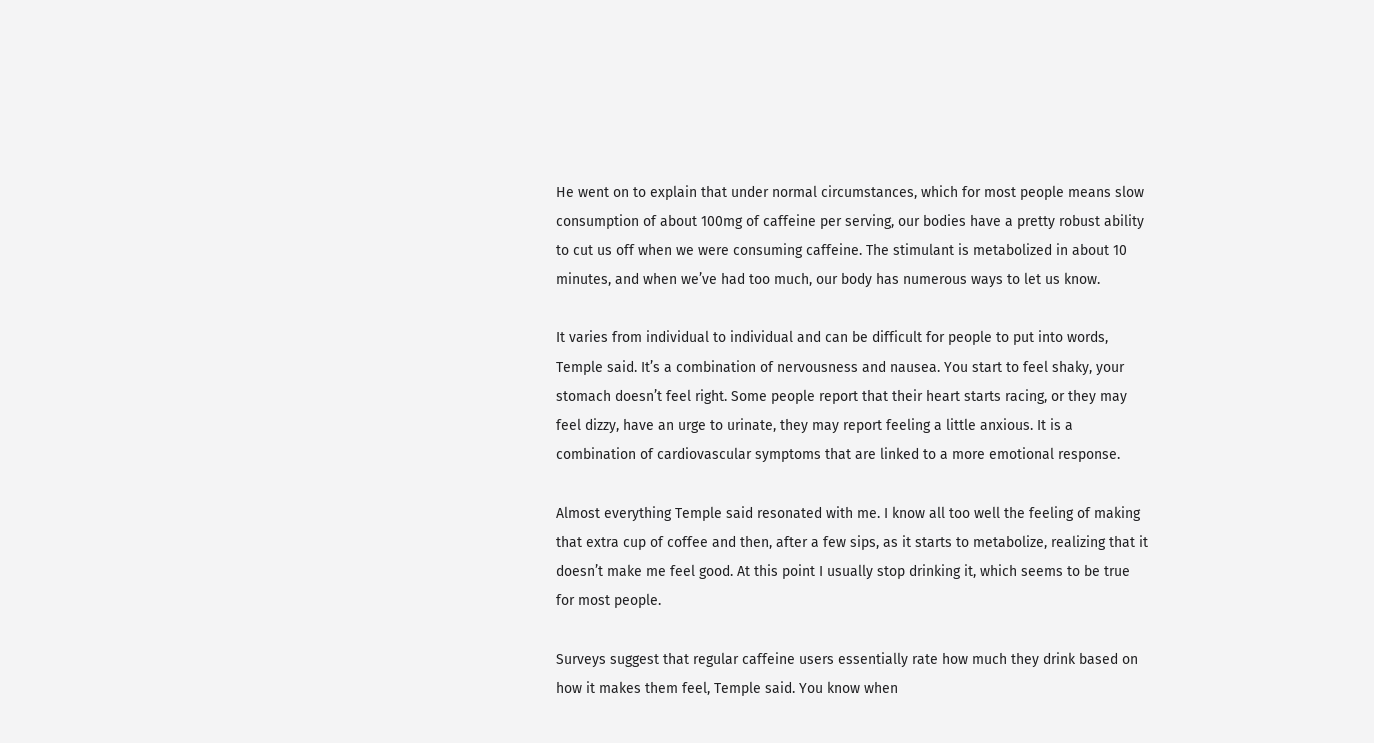He went on to explain that under normal circumstances, which for most people means slow consumption of about 100mg of caffeine per serving, our bodies have a pretty robust ability to cut us off when we were consuming caffeine. The stimulant is metabolized in about 10 minutes, and when we’ve had too much, our body has numerous ways to let us know.

It varies from individual to individual and can be difficult for people to put into words, Temple said. It’s a combination of nervousness and nausea. You start to feel shaky, your stomach doesn’t feel right. Some people report that their heart starts racing, or they may feel dizzy, have an urge to urinate, they may report feeling a little anxious. It is a combination of cardiovascular symptoms that are linked to a more emotional response.

Almost everything Temple said resonated with me. I know all too well the feeling of making that extra cup of coffee and then, after a few sips, as it starts to metabolize, realizing that it doesn’t make me feel good. At this point I usually stop drinking it, which seems to be true for most people.

Surveys suggest that regular caffeine users essentially rate how much they drink based on how it makes them feel, Temple said. You know when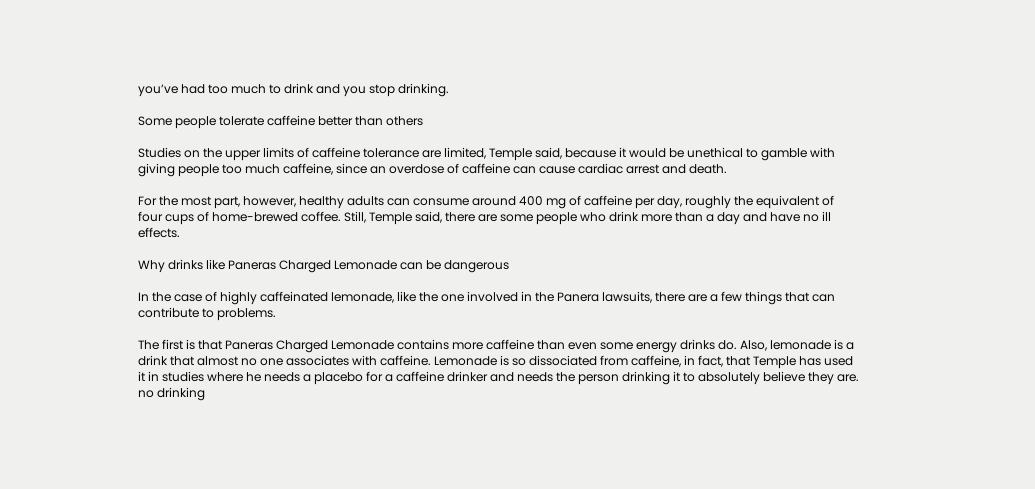you’ve had too much to drink and you stop drinking.

Some people tolerate caffeine better than others

Studies on the upper limits of caffeine tolerance are limited, Temple said, because it would be unethical to gamble with giving people too much caffeine, since an overdose of caffeine can cause cardiac arrest and death.

For the most part, however, healthy adults can consume around 400 mg of caffeine per day, roughly the equivalent of four cups of home-brewed coffee. Still, Temple said, there are some people who drink more than a day and have no ill effects.

Why drinks like Paneras Charged Lemonade can be dangerous

In the case of highly caffeinated lemonade, like the one involved in the Panera lawsuits, there are a few things that can contribute to problems.

The first is that Paneras Charged Lemonade contains more caffeine than even some energy drinks do. Also, lemonade is a drink that almost no one associates with caffeine. Lemonade is so dissociated from caffeine, in fact, that Temple has used it in studies where he needs a placebo for a caffeine drinker and needs the person drinking it to absolutely believe they are. no drinking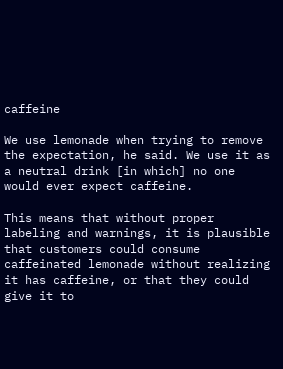caffeine

We use lemonade when trying to remove the expectation, he said. We use it as a neutral drink [in which] no one would ever expect caffeine.

This means that without proper labeling and warnings, it is plausible that customers could consume caffeinated lemonade without realizing it has caffeine, or that they could give it to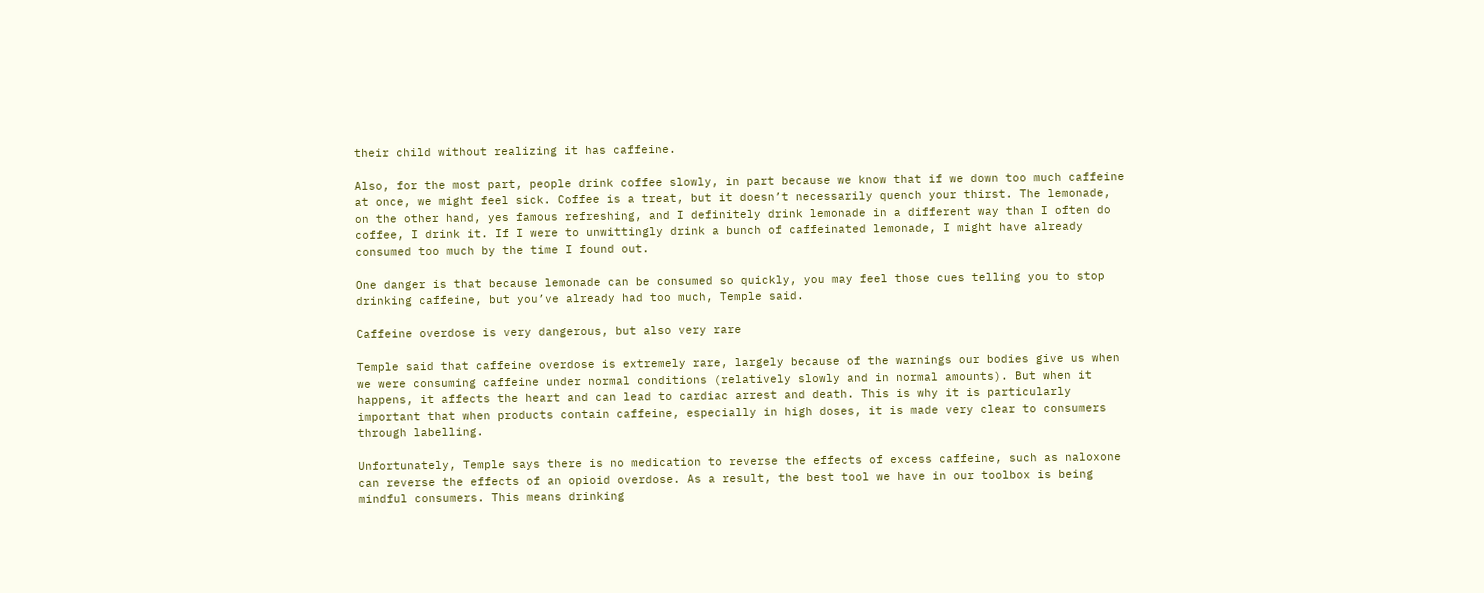their child without realizing it has caffeine.

Also, for the most part, people drink coffee slowly, in part because we know that if we down too much caffeine at once, we might feel sick. Coffee is a treat, but it doesn’t necessarily quench your thirst. The lemonade, on the other hand, yes famous refreshing, and I definitely drink lemonade in a different way than I often do coffee, I drink it. If I were to unwittingly drink a bunch of caffeinated lemonade, I might have already consumed too much by the time I found out.

One danger is that because lemonade can be consumed so quickly, you may feel those cues telling you to stop drinking caffeine, but you’ve already had too much, Temple said.

Caffeine overdose is very dangerous, but also very rare

Temple said that caffeine overdose is extremely rare, largely because of the warnings our bodies give us when we were consuming caffeine under normal conditions (relatively slowly and in normal amounts). But when it happens, it affects the heart and can lead to cardiac arrest and death. This is why it is particularly important that when products contain caffeine, especially in high doses, it is made very clear to consumers through labelling.

Unfortunately, Temple says there is no medication to reverse the effects of excess caffeine, such as naloxone can reverse the effects of an opioid overdose. As a result, the best tool we have in our toolbox is being mindful consumers. This means drinking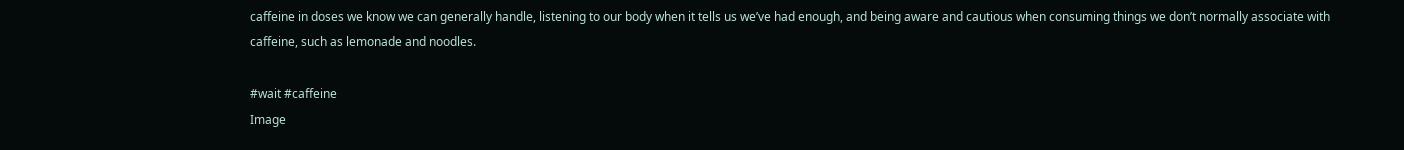caffeine in doses we know we can generally handle, listening to our body when it tells us we’ve had enough, and being aware and cautious when consuming things we don’t normally associate with caffeine, such as lemonade and noodles.

#wait #caffeine
Image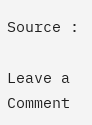Source :

Leave a Comment